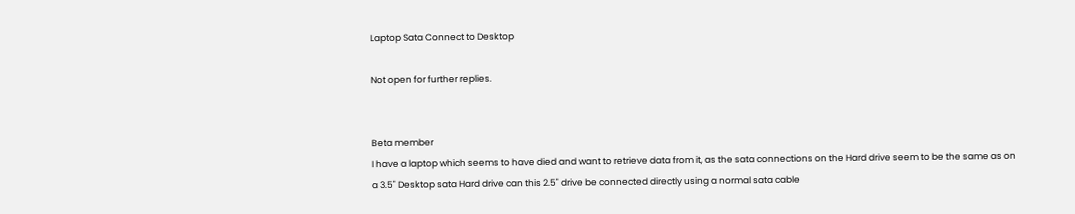Laptop Sata Connect to Desktop

Not open for further replies.


Beta member
I have a laptop which seems to have died and want to retrieve data from it, as the sata connections on the Hard drive seem to be the same as on a 3.5" Desktop sata Hard drive can this 2.5" drive be connected directly using a normal sata cable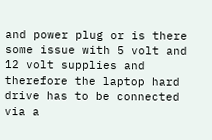and power plug or is there some issue with 5 volt and 12 volt supplies and therefore the laptop hard drive has to be connected via a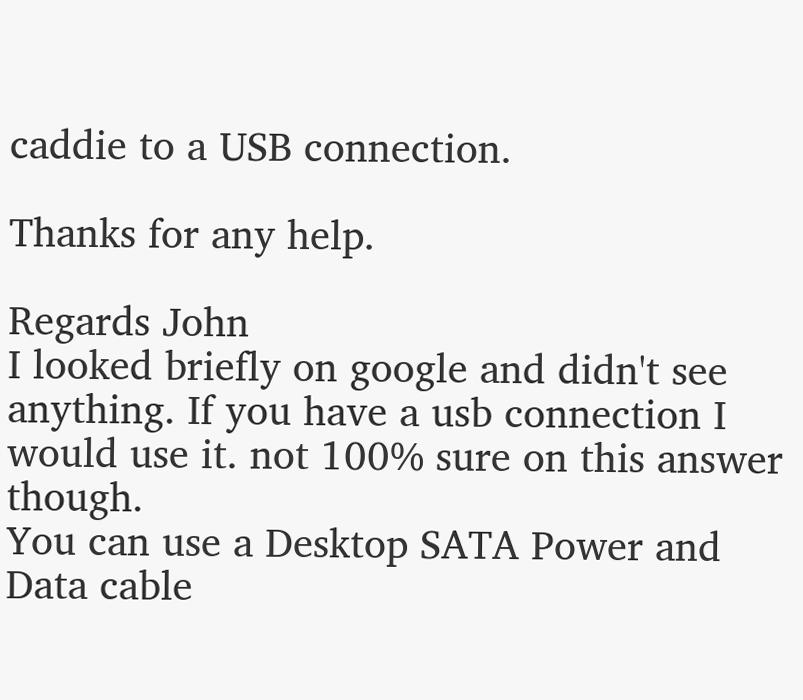caddie to a USB connection.

Thanks for any help.

Regards John
I looked briefly on google and didn't see anything. If you have a usb connection I would use it. not 100% sure on this answer though.
You can use a Desktop SATA Power and Data cable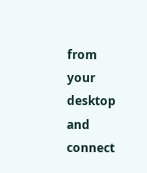from your desktop and connect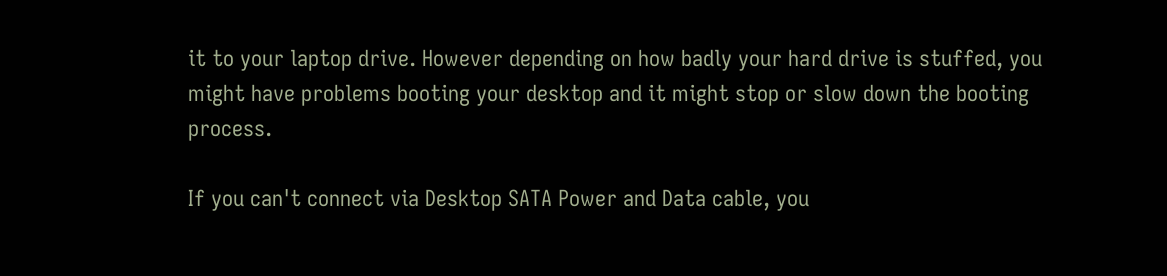it to your laptop drive. However depending on how badly your hard drive is stuffed, you might have problems booting your desktop and it might stop or slow down the booting process.

If you can't connect via Desktop SATA Power and Data cable, you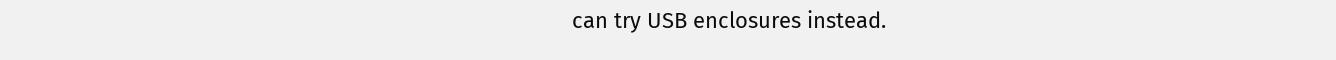can try USB enclosures instead.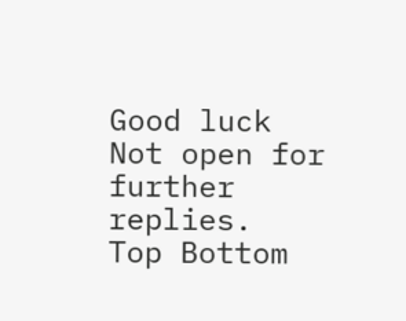Good luck
Not open for further replies.
Top Bottom